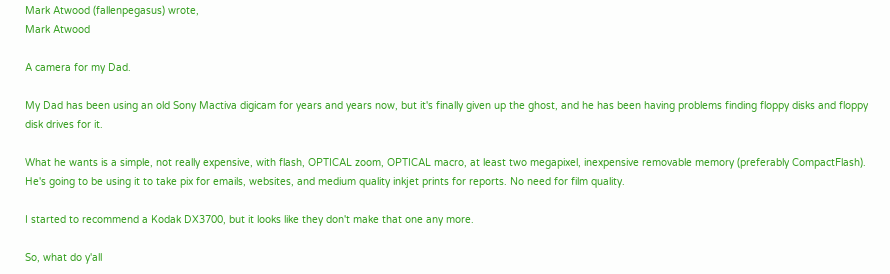Mark Atwood (fallenpegasus) wrote,
Mark Atwood

A camera for my Dad.

My Dad has been using an old Sony Mactiva digicam for years and years now, but it's finally given up the ghost, and he has been having problems finding floppy disks and floppy disk drives for it.

What he wants is a simple, not really expensive, with flash, OPTICAL zoom, OPTICAL macro, at least two megapixel, inexpensive removable memory (preferably CompactFlash). He's going to be using it to take pix for emails, websites, and medium quality inkjet prints for reports. No need for film quality.

I started to recommend a Kodak DX3700, but it looks like they don't make that one any more.

So, what do y'all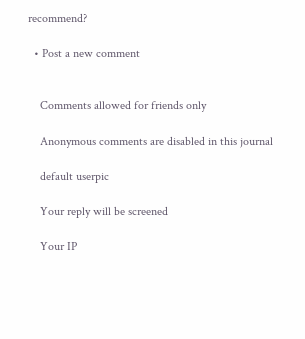recommend?

  • Post a new comment


    Comments allowed for friends only

    Anonymous comments are disabled in this journal

    default userpic

    Your reply will be screened

    Your IP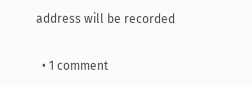address will be recorded

  • 1 comment